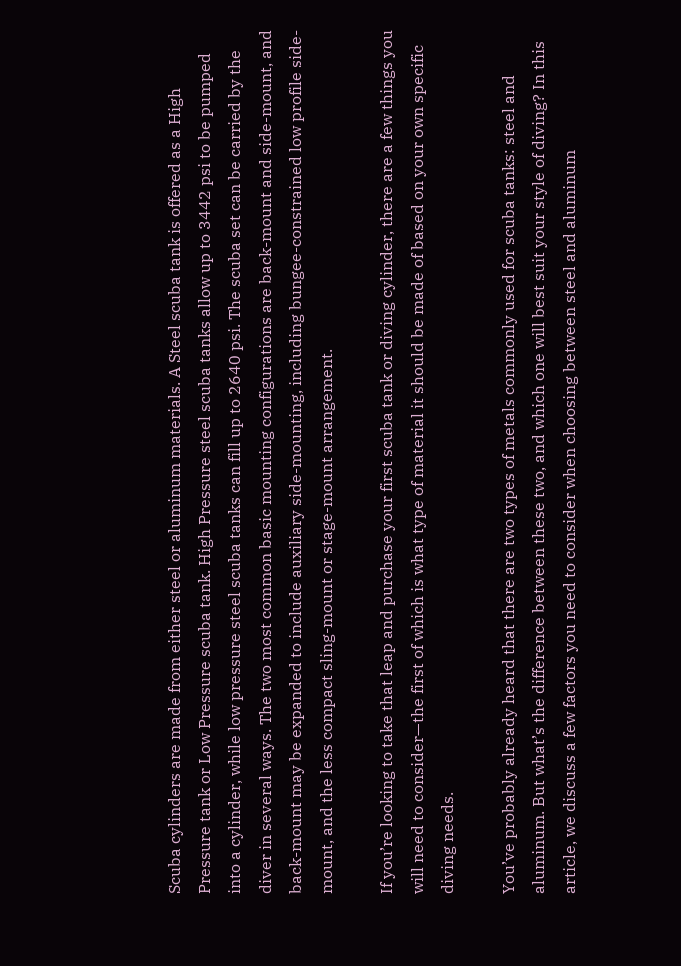Scuba cylinders are made from either steel or aluminum materials. A Steel scuba tank is offered as a High Pressure tank or Low Pressure scuba tank. High Pressure steel scuba tanks allow up to 3442 psi to be pumped into a cylinder, while low pressure steel scuba tanks can fill up to 2640 psi. The scuba set can be carried by the diver in several ways. The two most common basic mounting configurations are back-mount and side-mount, and back-mount may be expanded to include auxiliary side-mounting, including bungee-constrained low profile side-mount, and the less compact sling-mount or stage-mount arrangement.

If you’re looking to take that leap and purchase your first scuba tank or diving cylinder, there are a few things you will need to consider—the first of which is what type of material it should be made of based on your own specific diving needs.

You’ve probably already heard that there are two types of metals commonly used for scuba tanks: steel and aluminum. But what’s the difference between these two, and which one will best suit your style of diving? In this article, we discuss a few factors you need to consider when choosing between steel and aluminum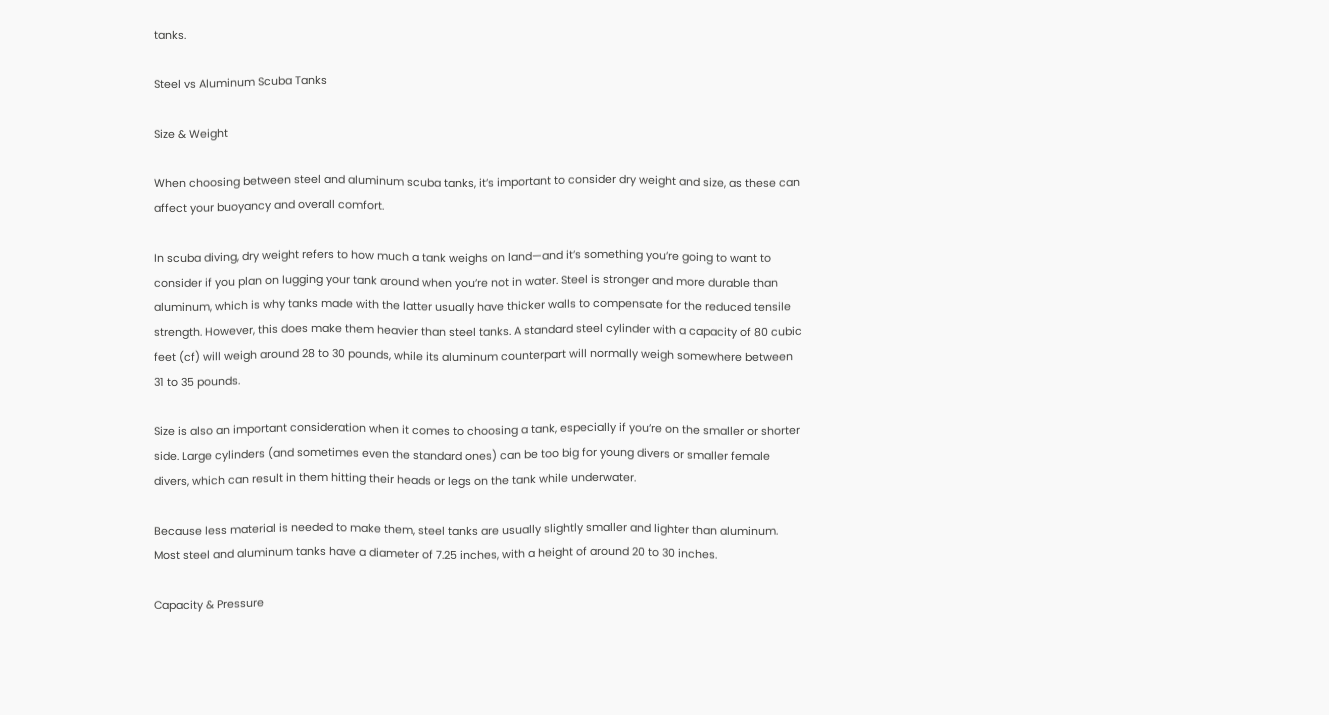tanks.

Steel vs Aluminum Scuba Tanks

Size & Weight

When choosing between steel and aluminum scuba tanks, it’s important to consider dry weight and size, as these can affect your buoyancy and overall comfort.

In scuba diving, dry weight refers to how much a tank weighs on land—and it’s something you’re going to want to consider if you plan on lugging your tank around when you’re not in water. Steel is stronger and more durable than aluminum, which is why tanks made with the latter usually have thicker walls to compensate for the reduced tensile strength. However, this does make them heavier than steel tanks. A standard steel cylinder with a capacity of 80 cubic feet (cf) will weigh around 28 to 30 pounds, while its aluminum counterpart will normally weigh somewhere between 31 to 35 pounds.

Size is also an important consideration when it comes to choosing a tank, especially if you’re on the smaller or shorter side. Large cylinders (and sometimes even the standard ones) can be too big for young divers or smaller female divers, which can result in them hitting their heads or legs on the tank while underwater.

Because less material is needed to make them, steel tanks are usually slightly smaller and lighter than aluminum. Most steel and aluminum tanks have a diameter of 7.25 inches, with a height of around 20 to 30 inches.

Capacity & Pressure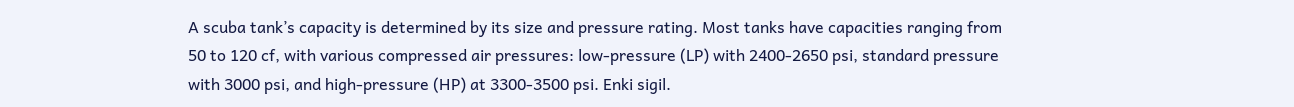A scuba tank’s capacity is determined by its size and pressure rating. Most tanks have capacities ranging from 50 to 120 cf, with various compressed air pressures: low-pressure (LP) with 2400-2650 psi, standard pressure with 3000 psi, and high-pressure (HP) at 3300-3500 psi. Enki sigil.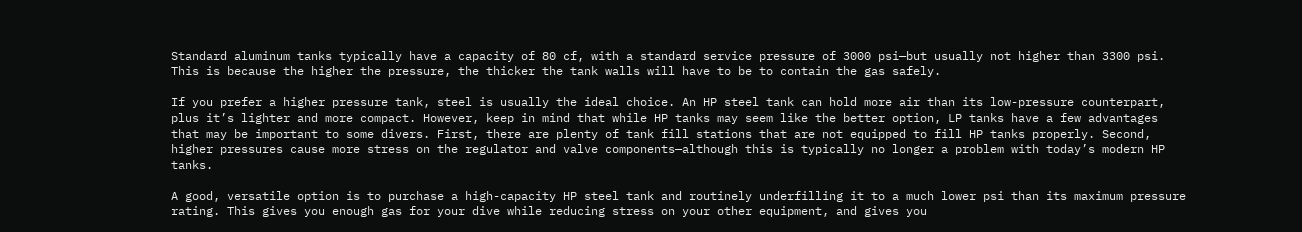Standard aluminum tanks typically have a capacity of 80 cf, with a standard service pressure of 3000 psi—but usually not higher than 3300 psi. This is because the higher the pressure, the thicker the tank walls will have to be to contain the gas safely.

If you prefer a higher pressure tank, steel is usually the ideal choice. An HP steel tank can hold more air than its low-pressure counterpart, plus it’s lighter and more compact. However, keep in mind that while HP tanks may seem like the better option, LP tanks have a few advantages that may be important to some divers. First, there are plenty of tank fill stations that are not equipped to fill HP tanks properly. Second, higher pressures cause more stress on the regulator and valve components—although this is typically no longer a problem with today’s modern HP tanks.

A good, versatile option is to purchase a high-capacity HP steel tank and routinely underfilling it to a much lower psi than its maximum pressure rating. This gives you enough gas for your dive while reducing stress on your other equipment, and gives you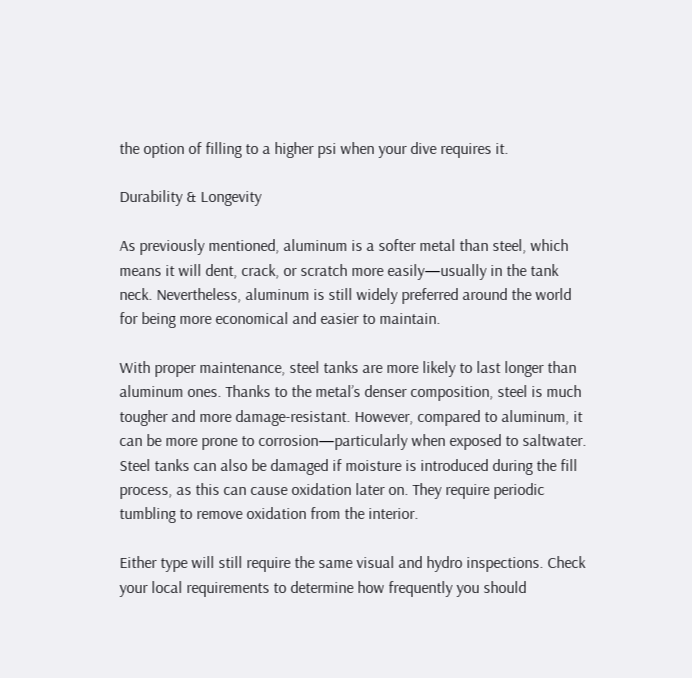the option of filling to a higher psi when your dive requires it.

Durability & Longevity

As previously mentioned, aluminum is a softer metal than steel, which means it will dent, crack, or scratch more easily—usually in the tank neck. Nevertheless, aluminum is still widely preferred around the world for being more economical and easier to maintain.

With proper maintenance, steel tanks are more likely to last longer than aluminum ones. Thanks to the metal’s denser composition, steel is much tougher and more damage-resistant. However, compared to aluminum, it can be more prone to corrosion—particularly when exposed to saltwater. Steel tanks can also be damaged if moisture is introduced during the fill process, as this can cause oxidation later on. They require periodic tumbling to remove oxidation from the interior.

Either type will still require the same visual and hydro inspections. Check your local requirements to determine how frequently you should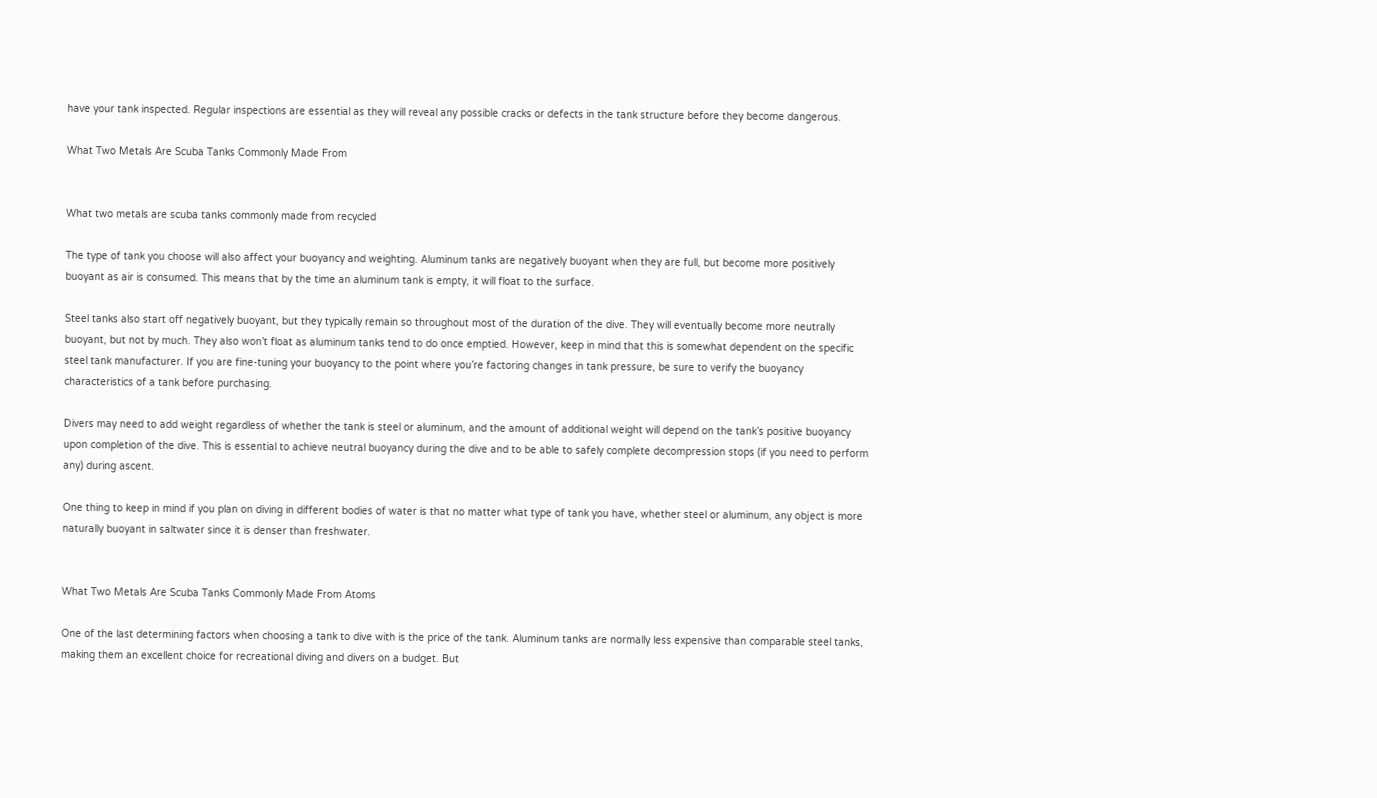have your tank inspected. Regular inspections are essential as they will reveal any possible cracks or defects in the tank structure before they become dangerous.

What Two Metals Are Scuba Tanks Commonly Made From


What two metals are scuba tanks commonly made from recycled

The type of tank you choose will also affect your buoyancy and weighting. Aluminum tanks are negatively buoyant when they are full, but become more positively buoyant as air is consumed. This means that by the time an aluminum tank is empty, it will float to the surface.

Steel tanks also start off negatively buoyant, but they typically remain so throughout most of the duration of the dive. They will eventually become more neutrally buoyant, but not by much. They also won’t float as aluminum tanks tend to do once emptied. However, keep in mind that this is somewhat dependent on the specific steel tank manufacturer. If you are fine-tuning your buoyancy to the point where you’re factoring changes in tank pressure, be sure to verify the buoyancy characteristics of a tank before purchasing.

Divers may need to add weight regardless of whether the tank is steel or aluminum, and the amount of additional weight will depend on the tank’s positive buoyancy upon completion of the dive. This is essential to achieve neutral buoyancy during the dive and to be able to safely complete decompression stops (if you need to perform any) during ascent.

One thing to keep in mind if you plan on diving in different bodies of water is that no matter what type of tank you have, whether steel or aluminum, any object is more naturally buoyant in saltwater since it is denser than freshwater.


What Two Metals Are Scuba Tanks Commonly Made From Atoms

One of the last determining factors when choosing a tank to dive with is the price of the tank. Aluminum tanks are normally less expensive than comparable steel tanks, making them an excellent choice for recreational diving and divers on a budget. But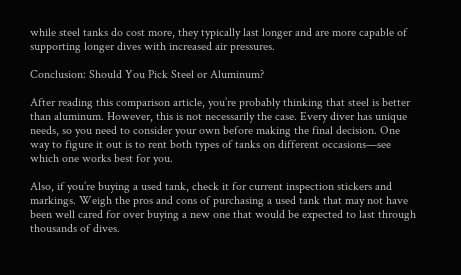while steel tanks do cost more, they typically last longer and are more capable of supporting longer dives with increased air pressures.

Conclusion: Should You Pick Steel or Aluminum?

After reading this comparison article, you’re probably thinking that steel is better than aluminum. However, this is not necessarily the case. Every diver has unique needs, so you need to consider your own before making the final decision. One way to figure it out is to rent both types of tanks on different occasions—see which one works best for you.

Also, if you’re buying a used tank, check it for current inspection stickers and markings. Weigh the pros and cons of purchasing a used tank that may not have been well cared for over buying a new one that would be expected to last through thousands of dives.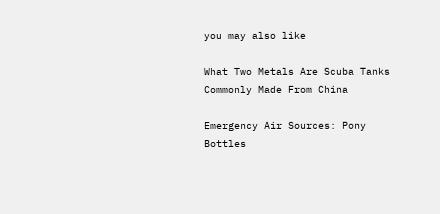you may also like

What Two Metals Are Scuba Tanks Commonly Made From China

Emergency Air Sources: Pony Bottles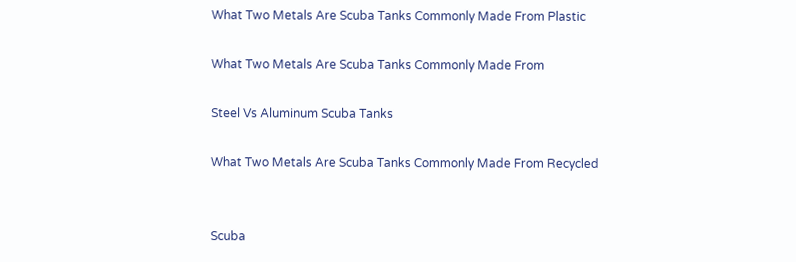What Two Metals Are Scuba Tanks Commonly Made From Plastic

What Two Metals Are Scuba Tanks Commonly Made From

Steel Vs Aluminum Scuba Tanks

What Two Metals Are Scuba Tanks Commonly Made From Recycled


Scuba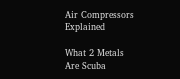Air Compressors Explained

What 2 Metals Are Scuba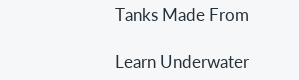Tanks Made From

Learn Underwater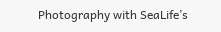Photography with SeaLife’s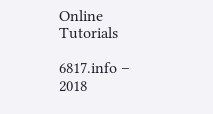Online Tutorials

6817.info – 2018